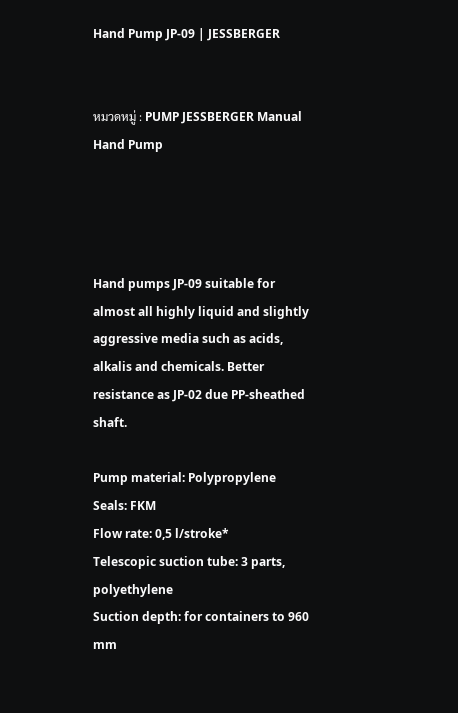Hand Pump JP-09 | JESSBERGER


หมวดหมู่ : PUMP JESSBERGER Manual Hand Pump




Hand pumps JP-09 suitable for almost all highly liquid and slightly aggressive media such as acids, alkalis and chemicals. Better resistance as JP-02 due PP-sheathed shaft.

Pump material: Polypropylene
Seals: FKM
Flow rate: 0,5 l/stroke*
Telescopic suction tube: 3 parts, polyethylene
Suction depth: for containers to 960 mm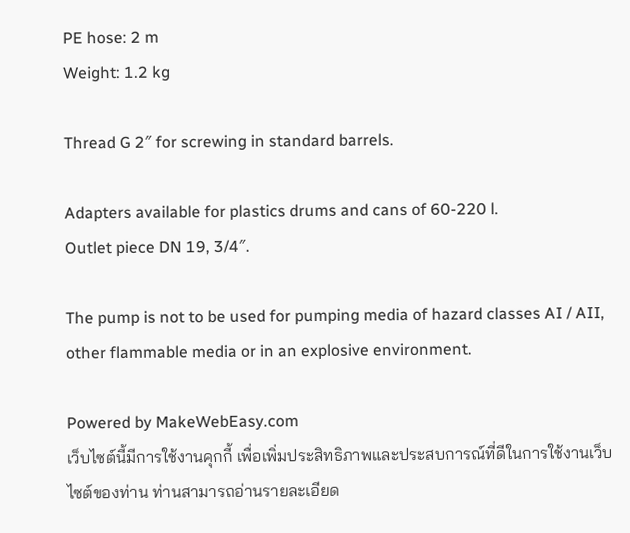PE hose: 2 m
Weight: 1.2 kg

Thread G 2″ for screwing in standard barrels.

Adapters available for plastics drums and cans of 60-220 l.
Outlet piece DN 19, 3/4″.

The pump is not to be used for pumping media of hazard classes AI / AII, other flammable media or in an explosive environment.

Powered by MakeWebEasy.com
เว็บไซต์นี้มีการใช้งานคุกกี้ เพื่อเพิ่มประสิทธิภาพและประสบการณ์ที่ดีในการใช้งานเว็บไซต์ของท่าน ท่านสามารถอ่านรายละเอียด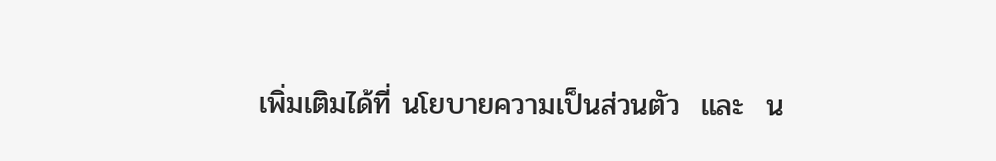เพิ่มเติมได้ที่ นโยบายความเป็นส่วนตัว  และ  น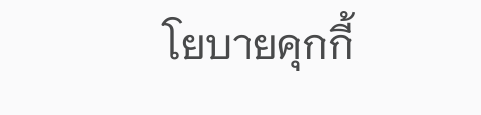โยบายคุกกี้